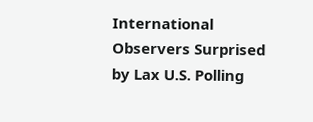International Observers Surprised by Lax U.S. Polling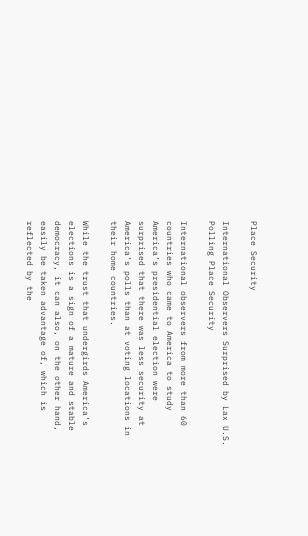Place Security

International Observers Surprised by Lax U.S. Polling Place Security

International observers from more than 60 countries who came to America to study America’s presidential election were surprised that there was less security at America’s polls than at voting locations in their home countries.

While the trust that undergirds America’s elections is a sign of a mature and stable democracy, it can also, on the other hand, easily be taken advantage of, which is reflected by the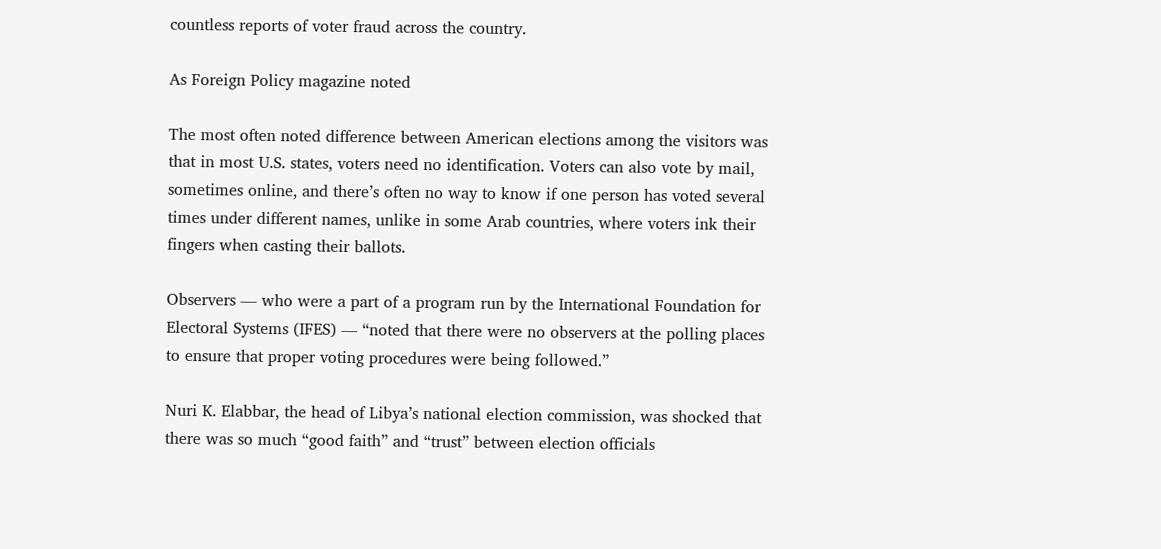countless reports of voter fraud across the country.

As Foreign Policy magazine noted

The most often noted difference between American elections among the visitors was that in most U.S. states, voters need no identification. Voters can also vote by mail, sometimes online, and there’s often no way to know if one person has voted several times under different names, unlike in some Arab countries, where voters ink their fingers when casting their ballots.

Observers — who were a part of a program run by the International Foundation for Electoral Systems (IFES) — “noted that there were no observers at the polling places to ensure that proper voting procedures were being followed.”

Nuri K. Elabbar, the head of Libya’s national election commission, was shocked that there was so much “good faith” and “trust” between election officials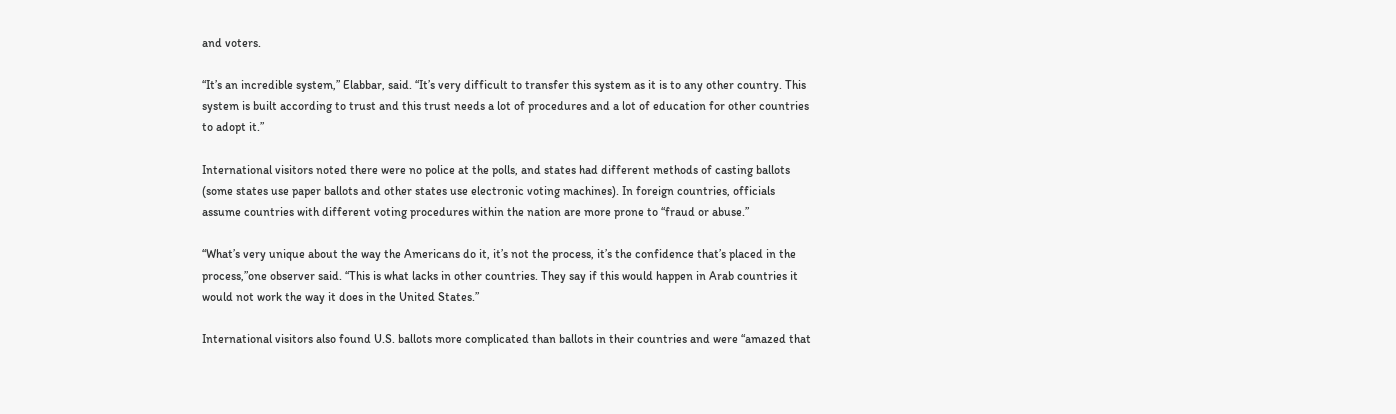and voters.

“It’s an incredible system,” Elabbar, said. “It’s very difficult to transfer this system as it is to any other country. This system is built according to trust and this trust needs a lot of procedures and a lot of education for other countries to adopt it.”

International visitors noted there were no police at the polls, and states had different methods of casting ballots (some states use paper ballots and other states use electronic voting machines). In foreign countries, officials assume countries with different voting procedures within the nation are more prone to “fraud or abuse.”

“What’s very unique about the way the Americans do it, it’s not the process, it’s the confidence that’s placed in the process,”one observer said. “This is what lacks in other countries. They say if this would happen in Arab countries it would not work the way it does in the United States.”

International visitors also found U.S. ballots more complicated than ballots in their countries and were “amazed that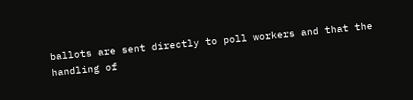ballots are sent directly to poll workers and that the handling of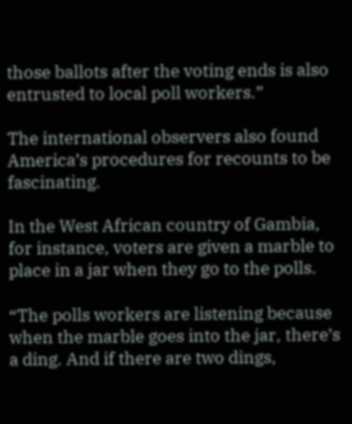those ballots after the voting ends is also entrusted to local poll workers.”

The international observers also found America’s procedures for recounts to be fascinating.

In the West African country of Gambia, for instance, voters are given a marble to place in a jar when they go to the polls.

“The polls workers are listening because when the marble goes into the jar, there’s a ding. And if there are two dings,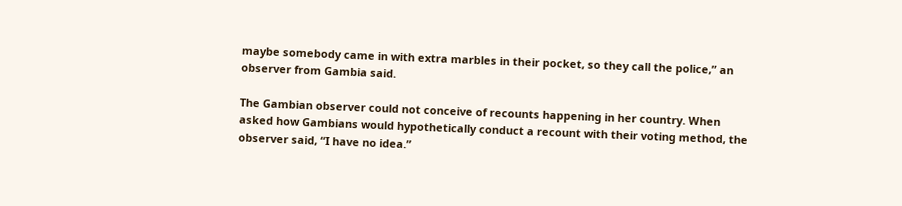maybe somebody came in with extra marbles in their pocket, so they call the police,” an observer from Gambia said.

The Gambian observer could not conceive of recounts happening in her country. When asked how Gambians would hypothetically conduct a recount with their voting method, the observer said, “I have no idea.”